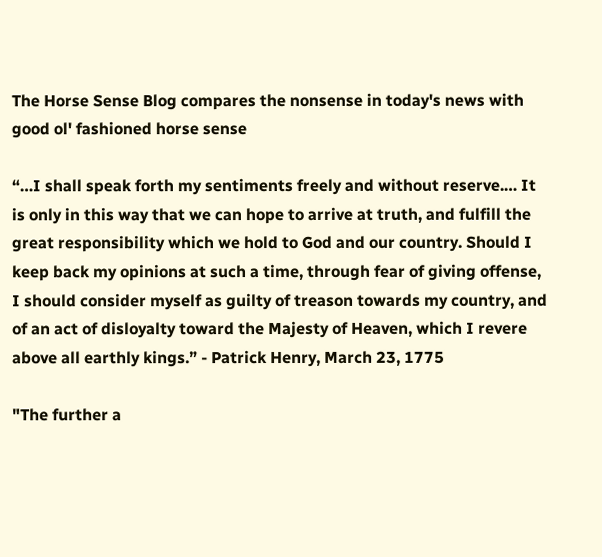The Horse Sense Blog compares the nonsense in today's news with good ol' fashioned horse sense

“…I shall speak forth my sentiments freely and without reserve.… It is only in this way that we can hope to arrive at truth, and fulfill the great responsibility which we hold to God and our country. Should I keep back my opinions at such a time, through fear of giving offense, I should consider myself as guilty of treason towards my country, and of an act of disloyalty toward the Majesty of Heaven, which I revere above all earthly kings.” - Patrick Henry, March 23, 1775

"The further a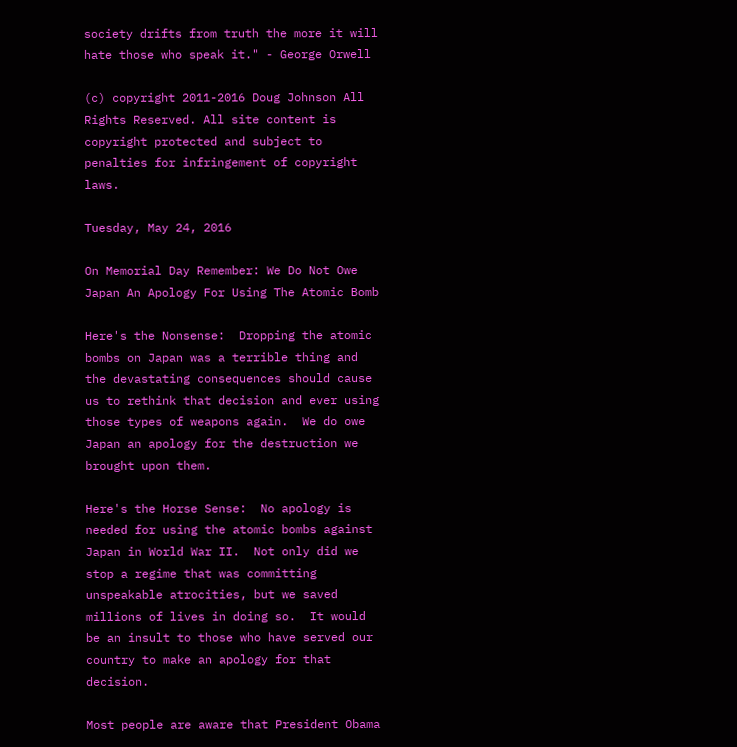society drifts from truth the more it will hate those who speak it." - George Orwell

(c) copyright 2011-2016 Doug Johnson All Rights Reserved. All site content is copyright protected and subject to penalties for infringement of copyright laws.

Tuesday, May 24, 2016

On Memorial Day Remember: We Do Not Owe Japan An Apology For Using The Atomic Bomb

Here's the Nonsense:  Dropping the atomic bombs on Japan was a terrible thing and the devastating consequences should cause us to rethink that decision and ever using those types of weapons again.  We do owe Japan an apology for the destruction we brought upon them.

Here's the Horse Sense:  No apology is needed for using the atomic bombs against Japan in World War II.  Not only did we stop a regime that was committing unspeakable atrocities, but we saved millions of lives in doing so.  It would be an insult to those who have served our country to make an apology for that decision.

Most people are aware that President Obama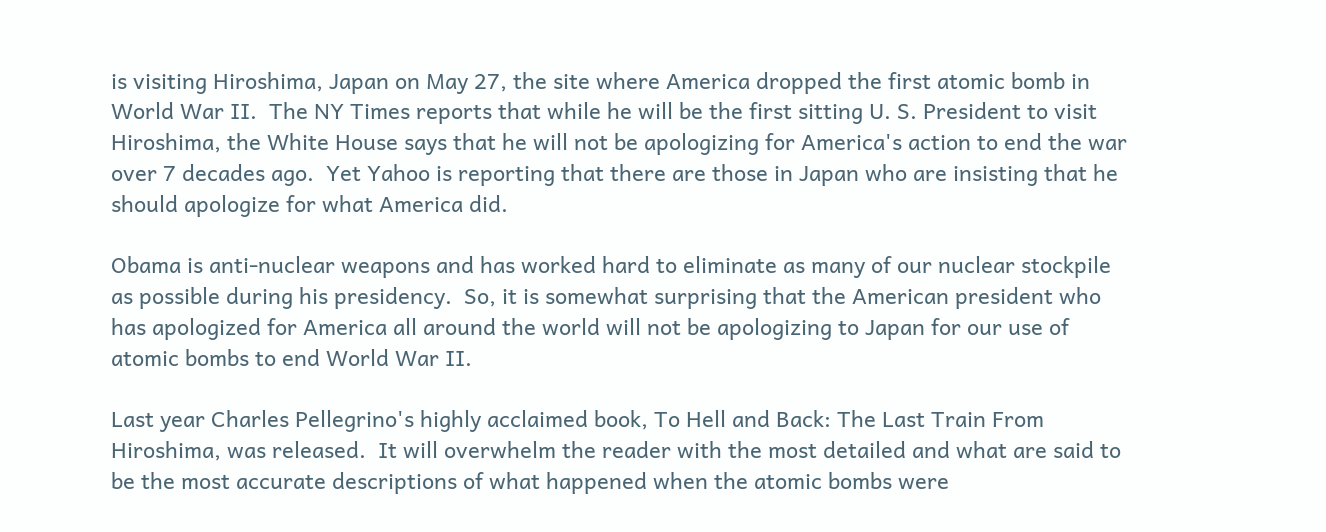is visiting Hiroshima, Japan on May 27, the site where America dropped the first atomic bomb in World War II.  The NY Times reports that while he will be the first sitting U. S. President to visit Hiroshima, the White House says that he will not be apologizing for America's action to end the war over 7 decades ago.  Yet Yahoo is reporting that there are those in Japan who are insisting that he should apologize for what America did.

Obama is anti-nuclear weapons and has worked hard to eliminate as many of our nuclear stockpile as possible during his presidency.  So, it is somewhat surprising that the American president who has apologized for America all around the world will not be apologizing to Japan for our use of atomic bombs to end World War II.

Last year Charles Pellegrino's highly acclaimed book, To Hell and Back: The Last Train From Hiroshima, was released.  It will overwhelm the reader with the most detailed and what are said to be the most accurate descriptions of what happened when the atomic bombs were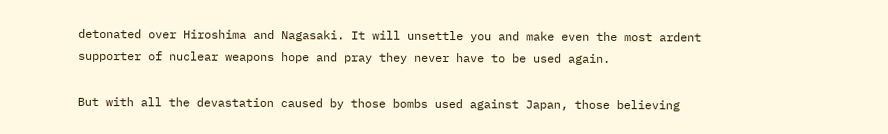detonated over Hiroshima and Nagasaki. It will unsettle you and make even the most ardent supporter of nuclear weapons hope and pray they never have to be used again.

But with all the devastation caused by those bombs used against Japan, those believing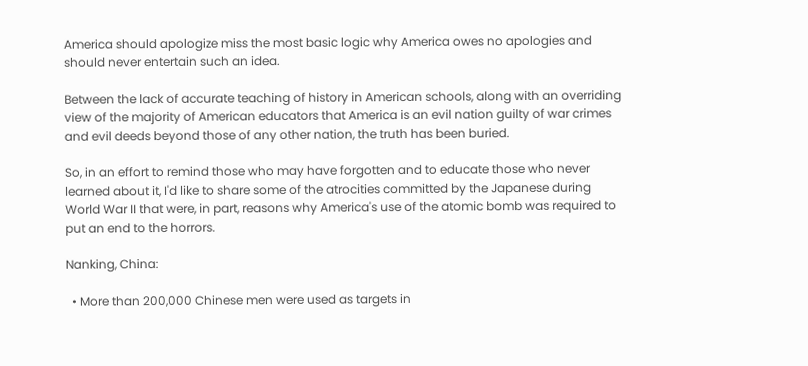America should apologize miss the most basic logic why America owes no apologies and should never entertain such an idea.

Between the lack of accurate teaching of history in American schools, along with an overriding view of the majority of American educators that America is an evil nation guilty of war crimes and evil deeds beyond those of any other nation, the truth has been buried.

So, in an effort to remind those who may have forgotten and to educate those who never learned about it, I'd like to share some of the atrocities committed by the Japanese during World War II that were, in part, reasons why America's use of the atomic bomb was required to put an end to the horrors.

Nanking, China:

  • More than 200,000 Chinese men were used as targets in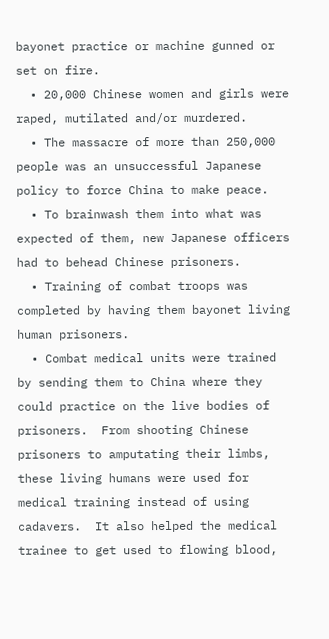bayonet practice or machine gunned or set on fire.
  • 20,000 Chinese women and girls were raped, mutilated and/or murdered.
  • The massacre of more than 250,000 people was an unsuccessful Japanese policy to force China to make peace.
  • To brainwash them into what was expected of them, new Japanese officers had to behead Chinese prisoners.
  • Training of combat troops was completed by having them bayonet living human prisoners.
  • Combat medical units were trained by sending them to China where they could practice on the live bodies of prisoners.  From shooting Chinese prisoners to amputating their limbs, these living humans were used for medical training instead of using cadavers.  It also helped the medical trainee to get used to flowing blood,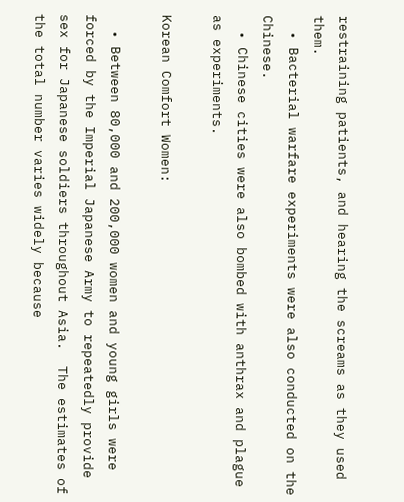restraining patients, and hearing the screams as they used them.
  • Bacterial warfare experiments were also conducted on the Chinese.
  • Chinese cities were also bombed with anthrax and plague as experiments.

Korean Comfort Women:

  • Between 80,000 and 200,000 women and young girls were forced by the Imperial Japanese Army to repeatedly provide sex for Japanese soldiers throughout Asia.  The estimates of the total number varies widely because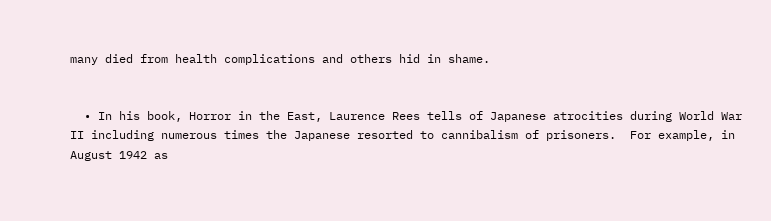many died from health complications and others hid in shame.


  • In his book, Horror in the East, Laurence Rees tells of Japanese atrocities during World War II including numerous times the Japanese resorted to cannibalism of prisoners.  For example, in August 1942 as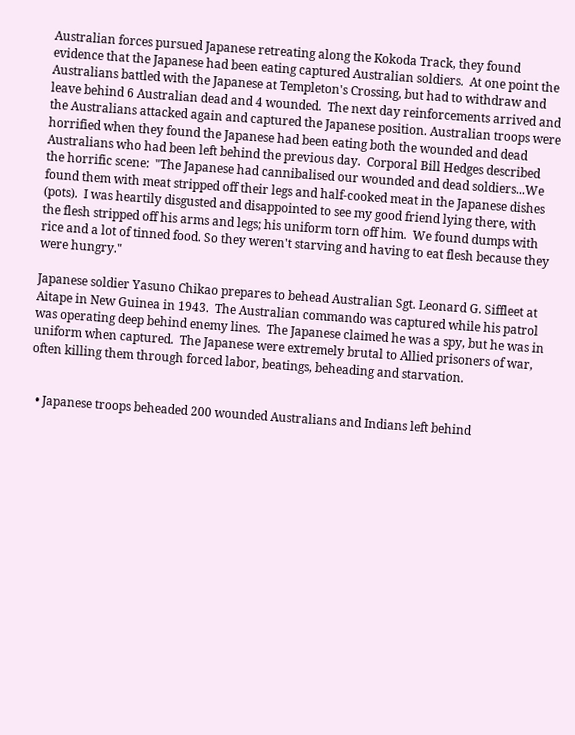Australian forces pursued Japanese retreating along the Kokoda Track, they found evidence that the Japanese had been eating captured Australian soldiers.  At one point the Australians battled with the Japanese at Templeton's Crossing, but had to withdraw and leave behind 6 Australian dead and 4 wounded.  The next day reinforcements arrived and the Australians attacked again and captured the Japanese position. Australian troops were horrified when they found the Japanese had been eating both the wounded and dead Australians who had been left behind the previous day.  Corporal Bill Hedges described the horrific scene:  "The Japanese had cannibalised our wounded and dead soldiers...We found them with meat stripped off their legs and half-cooked meat in the Japanese dishes (pots).  I was heartily disgusted and disappointed to see my good friend lying there, with the flesh stripped off his arms and legs; his uniform torn off him.  We found dumps with rice and a lot of tinned food. So they weren't starving and having to eat flesh because they were hungry."

Japanese soldier Yasuno Chikao prepares to behead Australian Sgt. Leonard G. Siffleet at Aitape in New Guinea in 1943.  The Australian commando was captured while his patrol was operating deep behind enemy lines.  The Japanese claimed he was a spy, but he was in uniform when captured.  The Japanese were extremely brutal to Allied prisoners of war, often killing them through forced labor, beatings, beheading and starvation.


  • Japanese troops beheaded 200 wounded Australians and Indians left behind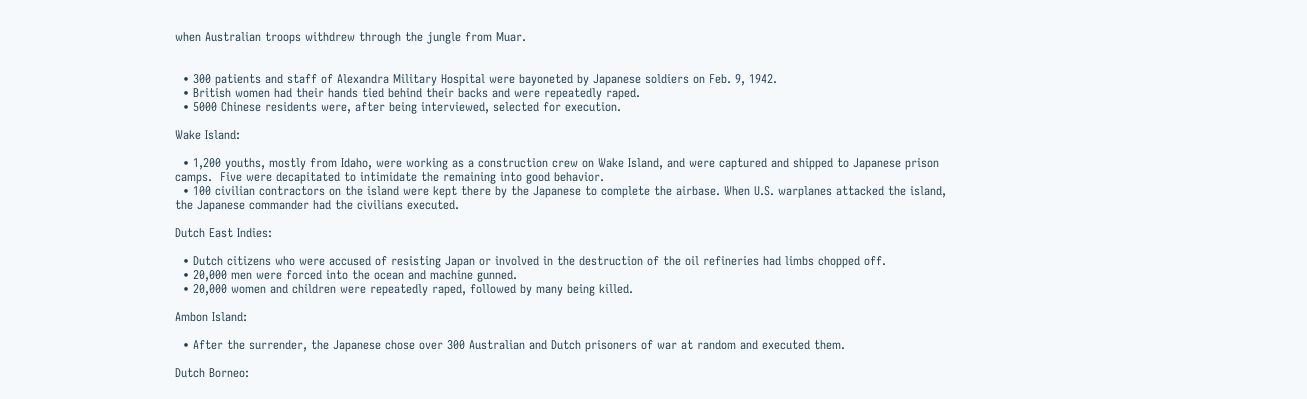when Australian troops withdrew through the jungle from Muar.


  • 300 patients and staff of Alexandra Military Hospital were bayoneted by Japanese soldiers on Feb. 9, 1942.
  • British women had their hands tied behind their backs and were repeatedly raped.
  • 5000 Chinese residents were, after being interviewed, selected for execution.

Wake Island:

  • 1,200 youths, mostly from Idaho, were working as a construction crew on Wake Island, and were captured and shipped to Japanese prison camps.  Five were decapitated to intimidate the remaining into good behavior.
  • 100 civilian contractors on the island were kept there by the Japanese to complete the airbase. When U.S. warplanes attacked the island, the Japanese commander had the civilians executed.

Dutch East Indies:

  • Dutch citizens who were accused of resisting Japan or involved in the destruction of the oil refineries had limbs chopped off.
  • 20,000 men were forced into the ocean and machine gunned.
  • 20,000 women and children were repeatedly raped, followed by many being killed.

Ambon Island:

  • After the surrender, the Japanese chose over 300 Australian and Dutch prisoners of war at random and executed them.

Dutch Borneo: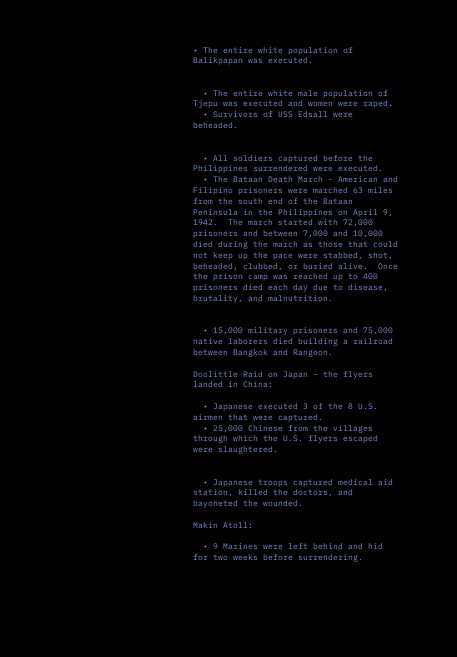• The entire white population of Balikpapan was executed.


  • The entire white male population of Tjepu was executed and women were raped.
  • Survivors of USS Edsall were beheaded.


  • All soldiers captured before the Philippines surrendered were executed.
  • The Bataan Death March - American and Filipino prisoners were marched 63 miles from the south end of the Bataan Peninsula in the Philippines on April 9, 1942.  The march started with 72,000 prisoners and between 7,000 and 10,000 died during the march as those that could not keep up the pace were stabbed, shot, beheaded, clubbed, or buried alive.  Once the prison camp was reached up to 400 prisoners died each day due to disease, brutality, and malnutrition.


  • 15,000 military prisoners and 75,000 native laborers died building a railroad between Bangkok and Rangoon.

Doolittle Raid on Japan - the flyers landed in China:

  • Japanese executed 3 of the 8 U.S. airmen that were captured.
  • 25,000 Chinese from the villages through which the U.S. flyers escaped were slaughtered.


  • Japanese troops captured medical aid station, killed the doctors, and bayoneted the wounded.

Makin Atoll:

  • 9 Marines were left behind and hid for two weeks before surrendering.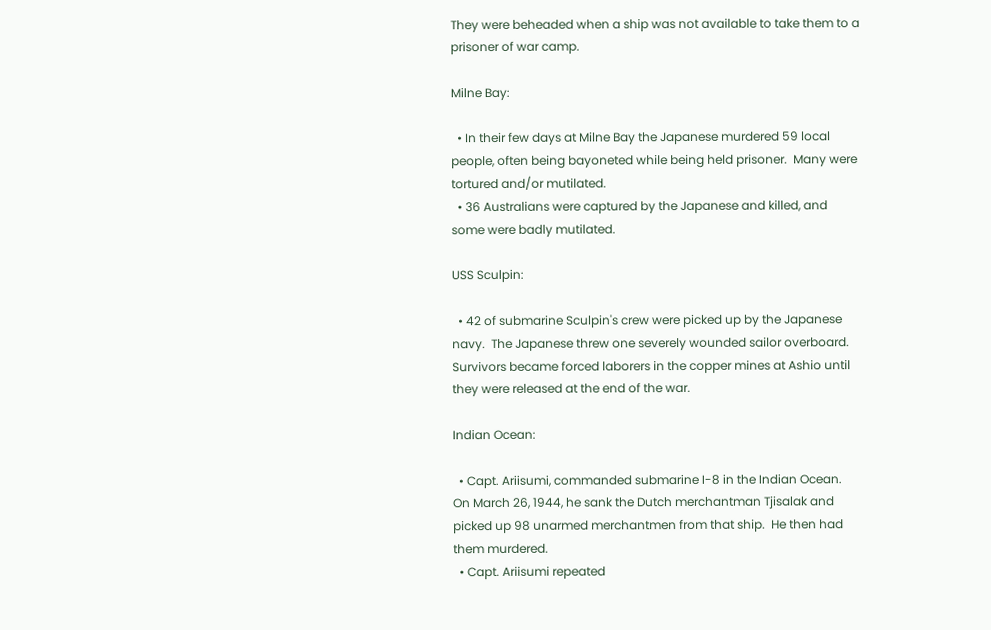They were beheaded when a ship was not available to take them to a prisoner of war camp.

Milne Bay:

  • In their few days at Milne Bay the Japanese murdered 59 local people, often being bayoneted while being held prisoner.  Many were tortured and/or mutilated.
  • 36 Australians were captured by the Japanese and killed, and some were badly mutilated.

USS Sculpin:

  • 42 of submarine Sculpin's crew were picked up by the Japanese navy.  The Japanese threw one severely wounded sailor overboard. Survivors became forced laborers in the copper mines at Ashio until they were released at the end of the war.

Indian Ocean:

  • Capt. Ariisumi, commanded submarine I-8 in the Indian Ocean.  On March 26, 1944, he sank the Dutch merchantman Tjisalak and picked up 98 unarmed merchantmen from that ship.  He then had them murdered.
  • Capt. Ariisumi repeated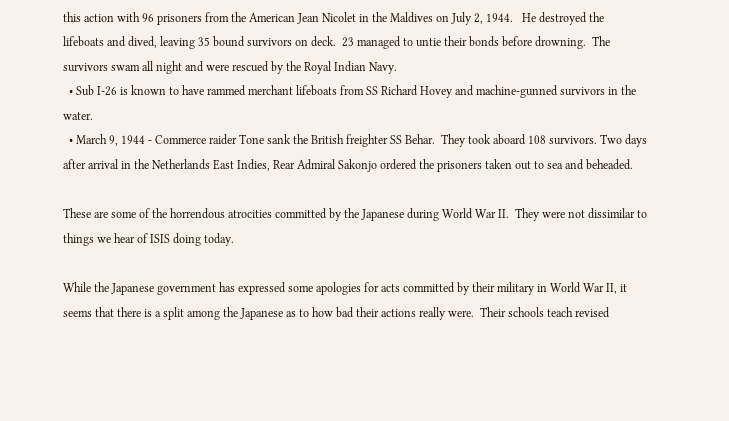this action with 96 prisoners from the American Jean Nicolet in the Maldives on July 2, 1944.   He destroyed the lifeboats and dived, leaving 35 bound survivors on deck.  23 managed to untie their bonds before drowning.  The survivors swam all night and were rescued by the Royal Indian Navy.
  • Sub I-26 is known to have rammed merchant lifeboats from SS Richard Hovey and machine-gunned survivors in the water.
  • March 9, 1944 - Commerce raider Tone sank the British freighter SS Behar.  They took aboard 108 survivors. Two days after arrival in the Netherlands East Indies, Rear Admiral Sakonjo ordered the prisoners taken out to sea and beheaded.

These are some of the horrendous atrocities committed by the Japanese during World War II.  They were not dissimilar to things we hear of ISIS doing today.

While the Japanese government has expressed some apologies for acts committed by their military in World War II, it seems that there is a split among the Japanese as to how bad their actions really were.  Their schools teach revised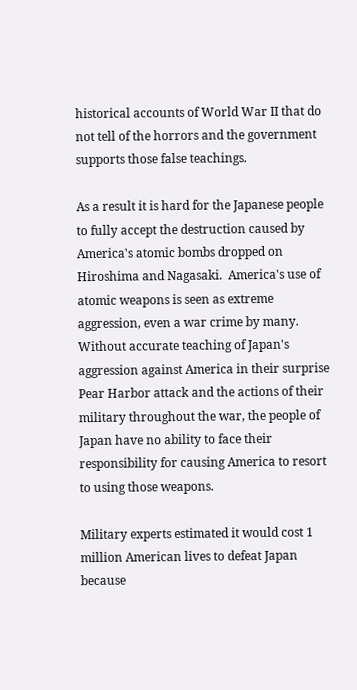historical accounts of World War II that do not tell of the horrors and the government supports those false teachings.

As a result it is hard for the Japanese people to fully accept the destruction caused by America's atomic bombs dropped on Hiroshima and Nagasaki.  America's use of atomic weapons is seen as extreme aggression, even a war crime by many.  Without accurate teaching of Japan's aggression against America in their surprise Pear Harbor attack and the actions of their military throughout the war, the people of Japan have no ability to face their responsibility for causing America to resort to using those weapons.

Military experts estimated it would cost 1 million American lives to defeat Japan because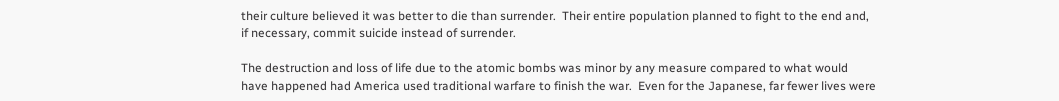their culture believed it was better to die than surrender.  Their entire population planned to fight to the end and, if necessary, commit suicide instead of surrender.

The destruction and loss of life due to the atomic bombs was minor by any measure compared to what would have happened had America used traditional warfare to finish the war.  Even for the Japanese, far fewer lives were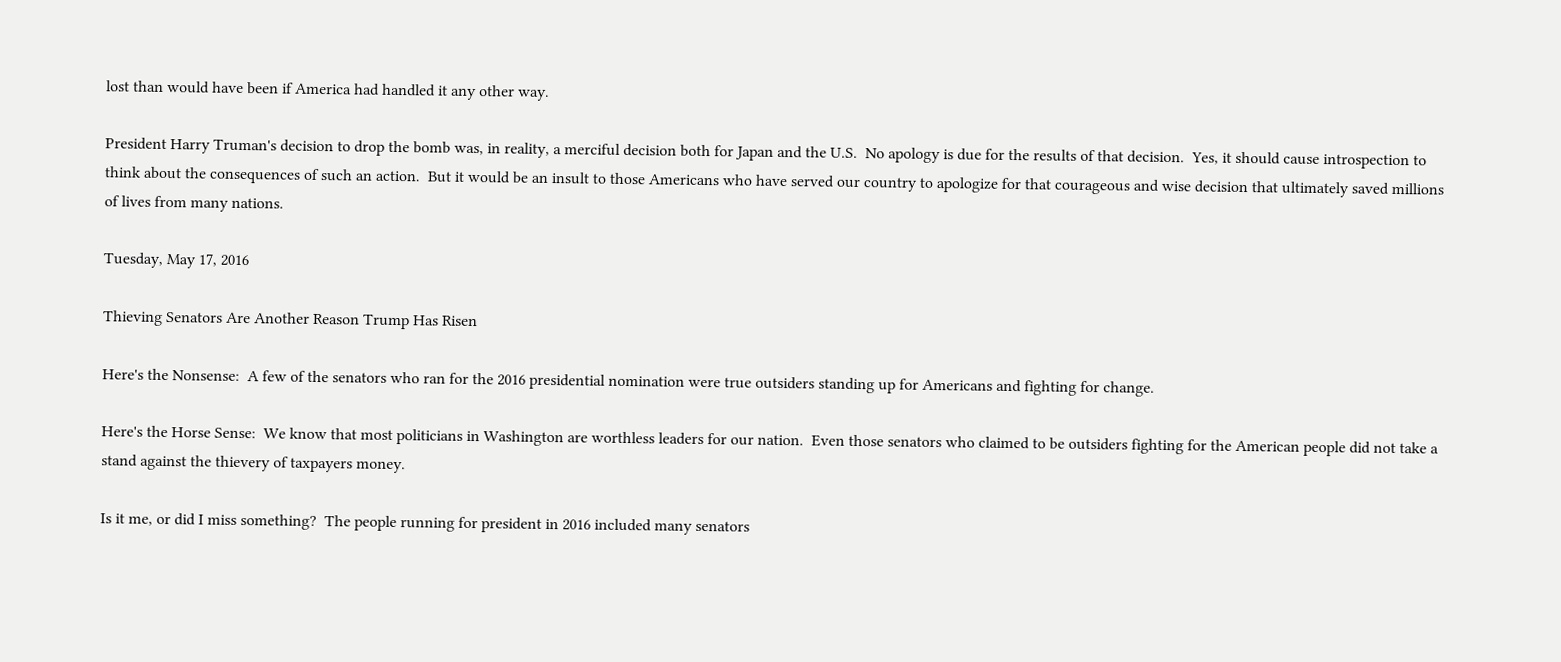lost than would have been if America had handled it any other way.

President Harry Truman's decision to drop the bomb was, in reality, a merciful decision both for Japan and the U.S.  No apology is due for the results of that decision.  Yes, it should cause introspection to think about the consequences of such an action.  But it would be an insult to those Americans who have served our country to apologize for that courageous and wise decision that ultimately saved millions of lives from many nations.

Tuesday, May 17, 2016

Thieving Senators Are Another Reason Trump Has Risen

Here's the Nonsense:  A few of the senators who ran for the 2016 presidential nomination were true outsiders standing up for Americans and fighting for change.

Here's the Horse Sense:  We know that most politicians in Washington are worthless leaders for our nation.  Even those senators who claimed to be outsiders fighting for the American people did not take a stand against the thievery of taxpayers money.

Is it me, or did I miss something?  The people running for president in 2016 included many senators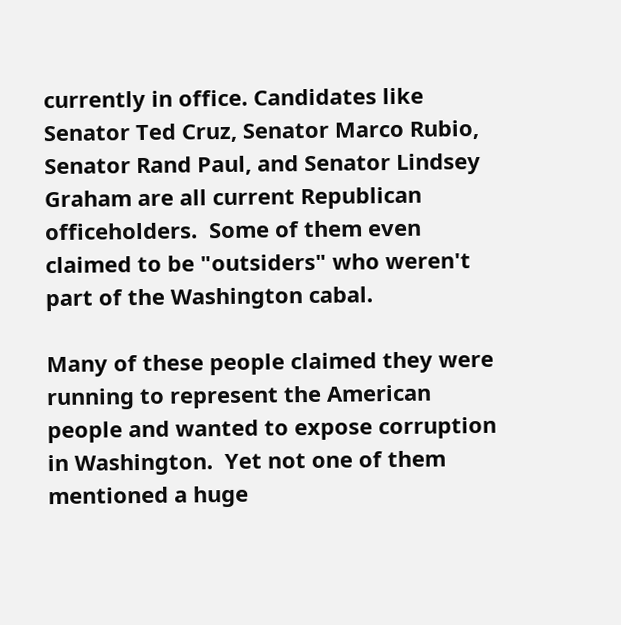currently in office. Candidates like Senator Ted Cruz, Senator Marco Rubio, Senator Rand Paul, and Senator Lindsey Graham are all current Republican officeholders.  Some of them even claimed to be "outsiders" who weren't part of the Washington cabal.

Many of these people claimed they were running to represent the American people and wanted to expose corruption in Washington.  Yet not one of them mentioned a huge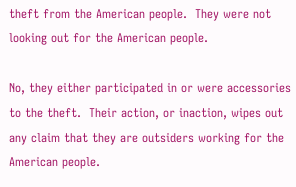theft from the American people.  They were not looking out for the American people.

No, they either participated in or were accessories to the theft.  Their action, or inaction, wipes out any claim that they are outsiders working for the American people.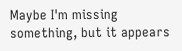Maybe I'm missing something, but it appears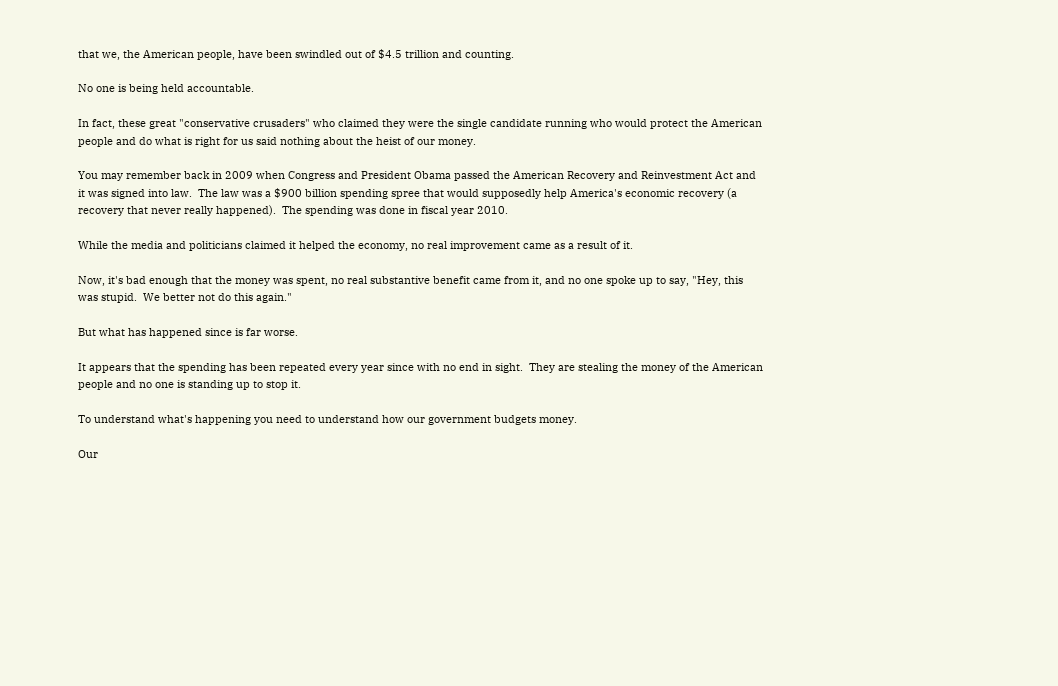that we, the American people, have been swindled out of $4.5 trillion and counting.

No one is being held accountable.

In fact, these great "conservative crusaders" who claimed they were the single candidate running who would protect the American people and do what is right for us said nothing about the heist of our money.

You may remember back in 2009 when Congress and President Obama passed the American Recovery and Reinvestment Act and it was signed into law.  The law was a $900 billion spending spree that would supposedly help America's economic recovery (a recovery that never really happened).  The spending was done in fiscal year 2010.

While the media and politicians claimed it helped the economy, no real improvement came as a result of it.

Now, it's bad enough that the money was spent, no real substantive benefit came from it, and no one spoke up to say, "Hey, this was stupid.  We better not do this again."

But what has happened since is far worse.

It appears that the spending has been repeated every year since with no end in sight.  They are stealing the money of the American people and no one is standing up to stop it.

To understand what's happening you need to understand how our government budgets money.

Our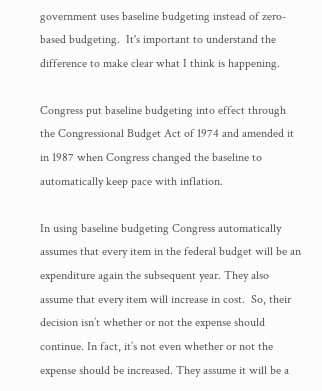government uses baseline budgeting instead of zero-based budgeting.  It's important to understand the difference to make clear what I think is happening.

Congress put baseline budgeting into effect through the Congressional Budget Act of 1974 and amended it in 1987 when Congress changed the baseline to automatically keep pace with inflation.

In using baseline budgeting Congress automatically assumes that every item in the federal budget will be an expenditure again the subsequent year. They also assume that every item will increase in cost.  So, their decision isn’t whether or not the expense should continue. In fact, it’s not even whether or not the expense should be increased. They assume it will be a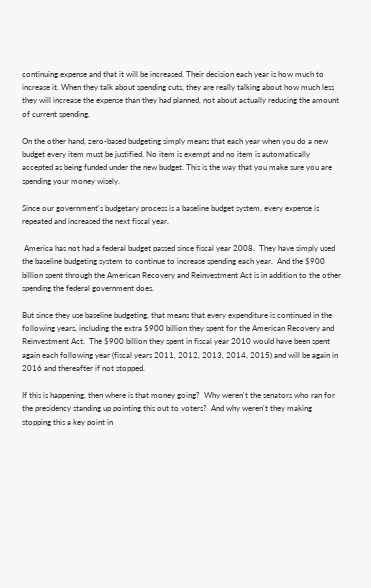continuing expense and that it will be increased. Their decision each year is how much to increase it. When they talk about spending cuts, they are really talking about how much less they will increase the expense than they had planned, not about actually reducing the amount of current spending.

On the other hand, zero-based budgeting simply means that each year when you do a new budget every item must be justified. No item is exempt and no item is automatically accepted as being funded under the new budget. This is the way that you make sure you are spending your money wisely.

Since our government's budgetary process is a baseline budget system, every expense is repeated and increased the next fiscal year.

 America has not had a federal budget passed since fiscal year 2008.  They have simply used the baseline budgeting system to continue to increase spending each year.  And the $900 billion spent through the American Recovery and Reinvestment Act is in addition to the other spending the federal government does.

But since they use baseline budgeting, that means that every expenditure is continued in the following years, including the extra $900 billion they spent for the American Recovery and Reinvestment Act.  The $900 billion they spent in fiscal year 2010 would have been spent again each following year (fiscal years 2011, 2012, 2013, 2014, 2015) and will be again in 2016 and thereafter if not stopped.

If this is happening, then where is that money going?  Why weren't the senators who ran for the presidency standing up pointing this out to voters?  And why weren't they making stopping this a key point in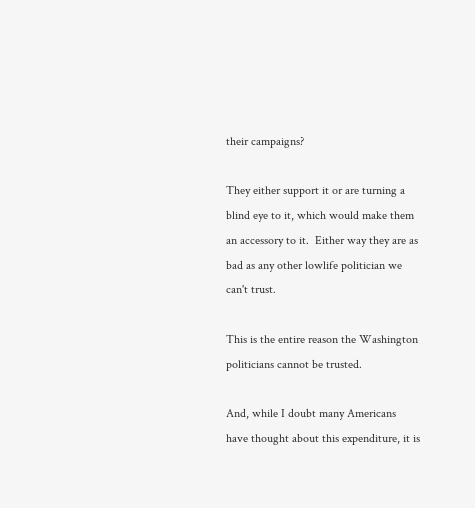their campaigns?

They either support it or are turning a blind eye to it, which would make them an accessory to it.  Either way they are as bad as any other lowlife politician we can't trust.

This is the entire reason the Washington politicians cannot be trusted.

And, while I doubt many Americans have thought about this expenditure, it is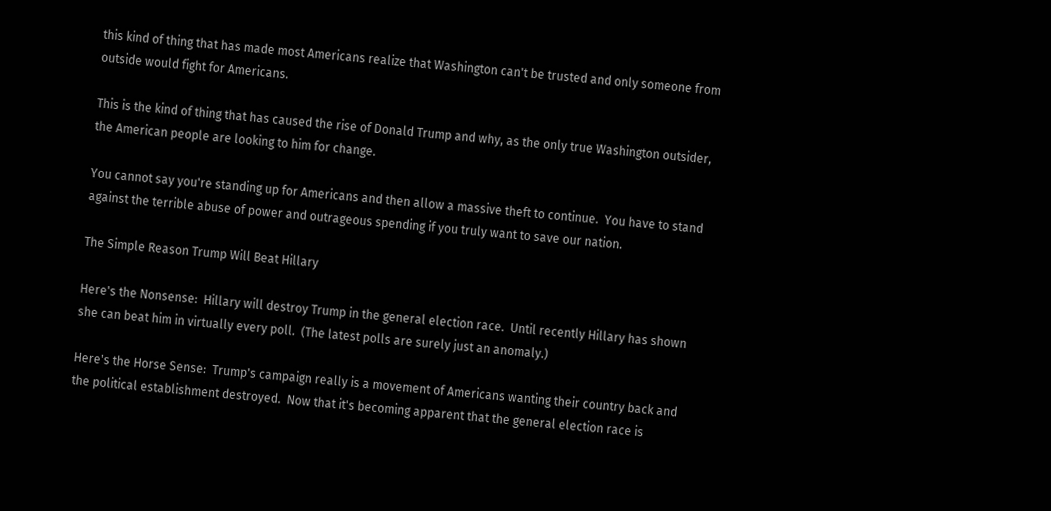this kind of thing that has made most Americans realize that Washington can't be trusted and only someone from outside would fight for Americans.

This is the kind of thing that has caused the rise of Donald Trump and why, as the only true Washington outsider, the American people are looking to him for change.

You cannot say you're standing up for Americans and then allow a massive theft to continue.  You have to stand against the terrible abuse of power and outrageous spending if you truly want to save our nation.

The Simple Reason Trump Will Beat Hillary

Here's the Nonsense:  Hillary will destroy Trump in the general election race.  Until recently Hillary has shown she can beat him in virtually every poll.  (The latest polls are surely just an anomaly.)

Here's the Horse Sense:  Trump's campaign really is a movement of Americans wanting their country back and the political establishment destroyed.  Now that it's becoming apparent that the general election race is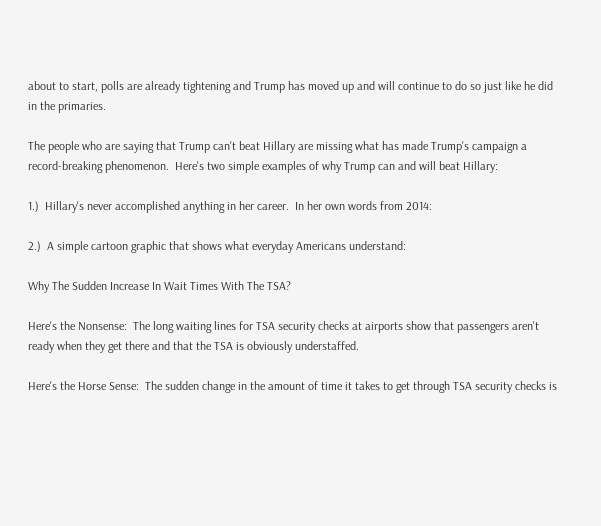about to start, polls are already tightening and Trump has moved up and will continue to do so just like he did in the primaries.

The people who are saying that Trump can't beat Hillary are missing what has made Trump's campaign a record-breaking phenomenon.  Here's two simple examples of why Trump can and will beat Hillary:

1.)  Hillary's never accomplished anything in her career.  In her own words from 2014:

2.)  A simple cartoon graphic that shows what everyday Americans understand:

Why The Sudden Increase In Wait Times With The TSA?

Here's the Nonsense:  The long waiting lines for TSA security checks at airports show that passengers aren't ready when they get there and that the TSA is obviously understaffed.

Here's the Horse Sense:  The sudden change in the amount of time it takes to get through TSA security checks is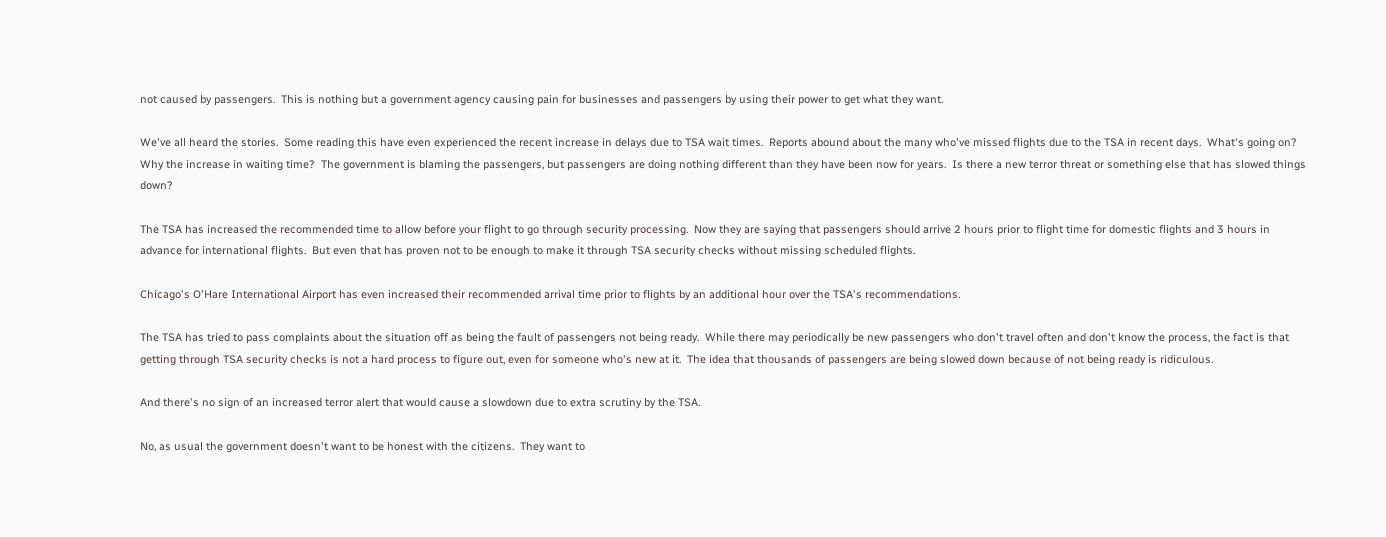not caused by passengers.  This is nothing but a government agency causing pain for businesses and passengers by using their power to get what they want.

We've all heard the stories.  Some reading this have even experienced the recent increase in delays due to TSA wait times.  Reports abound about the many who've missed flights due to the TSA in recent days.  What's going on?  Why the increase in waiting time?  The government is blaming the passengers, but passengers are doing nothing different than they have been now for years.  Is there a new terror threat or something else that has slowed things down?

The TSA has increased the recommended time to allow before your flight to go through security processing.  Now they are saying that passengers should arrive 2 hours prior to flight time for domestic flights and 3 hours in advance for international flights.  But even that has proven not to be enough to make it through TSA security checks without missing scheduled flights.

Chicago's O'Hare International Airport has even increased their recommended arrival time prior to flights by an additional hour over the TSA's recommendations.

The TSA has tried to pass complaints about the situation off as being the fault of passengers not being ready.  While there may periodically be new passengers who don't travel often and don't know the process, the fact is that getting through TSA security checks is not a hard process to figure out, even for someone who's new at it.  The idea that thousands of passengers are being slowed down because of not being ready is ridiculous.

And there's no sign of an increased terror alert that would cause a slowdown due to extra scrutiny by the TSA.

No, as usual the government doesn't want to be honest with the citizens.  They want to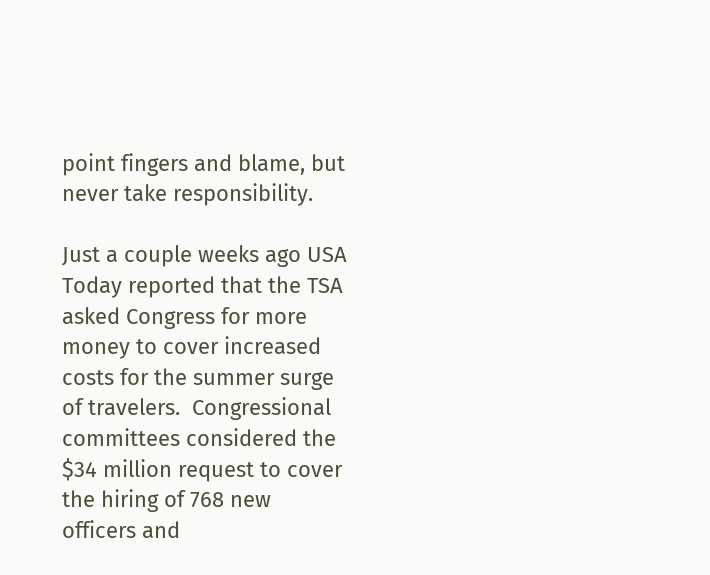point fingers and blame, but never take responsibility.

Just a couple weeks ago USA Today reported that the TSA asked Congress for more money to cover increased costs for the summer surge of travelers.  Congressional committees considered the $34 million request to cover the hiring of 768 new officers and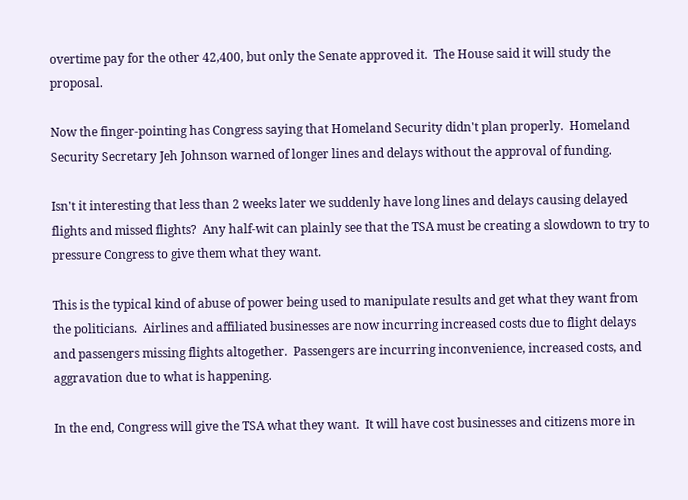overtime pay for the other 42,400, but only the Senate approved it.  The House said it will study the proposal.

Now the finger-pointing has Congress saying that Homeland Security didn't plan properly.  Homeland Security Secretary Jeh Johnson warned of longer lines and delays without the approval of funding.

Isn't it interesting that less than 2 weeks later we suddenly have long lines and delays causing delayed flights and missed flights?  Any half-wit can plainly see that the TSA must be creating a slowdown to try to pressure Congress to give them what they want.

This is the typical kind of abuse of power being used to manipulate results and get what they want from the politicians.  Airlines and affiliated businesses are now incurring increased costs due to flight delays and passengers missing flights altogether.  Passengers are incurring inconvenience, increased costs, and aggravation due to what is happening.

In the end, Congress will give the TSA what they want.  It will have cost businesses and citizens more in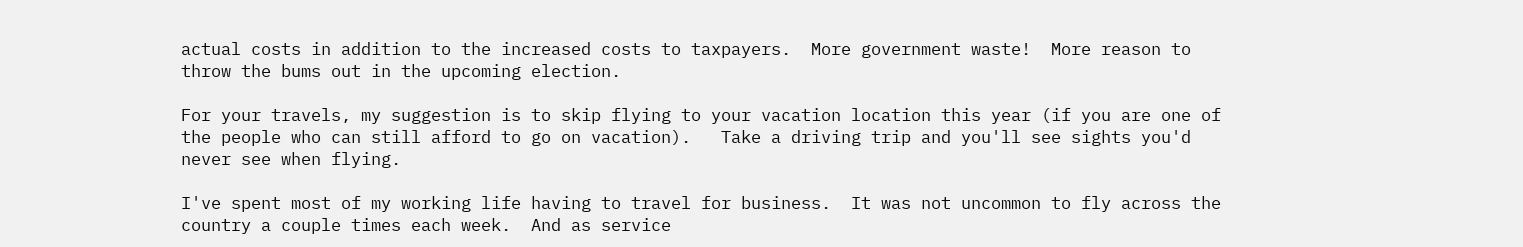actual costs in addition to the increased costs to taxpayers.  More government waste!  More reason to throw the bums out in the upcoming election.

For your travels, my suggestion is to skip flying to your vacation location this year (if you are one of the people who can still afford to go on vacation).   Take a driving trip and you'll see sights you'd never see when flying.

I've spent most of my working life having to travel for business.  It was not uncommon to fly across the country a couple times each week.  And as service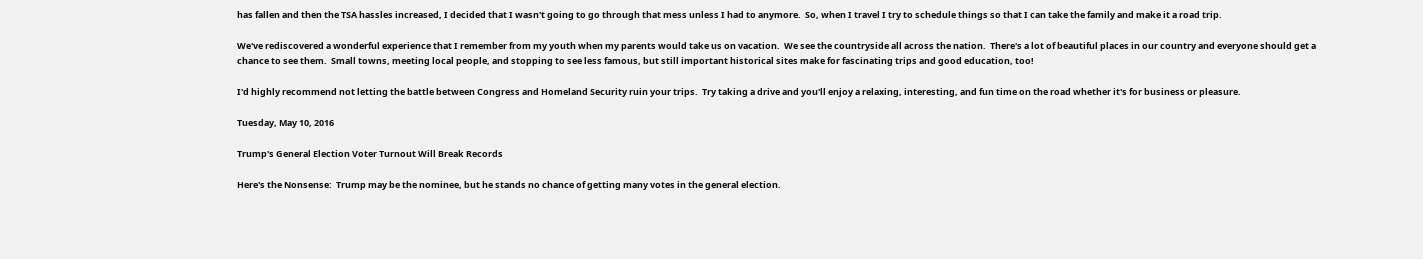has fallen and then the TSA hassles increased, I decided that I wasn't going to go through that mess unless I had to anymore.  So, when I travel I try to schedule things so that I can take the family and make it a road trip.

We've rediscovered a wonderful experience that I remember from my youth when my parents would take us on vacation.  We see the countryside all across the nation.  There's a lot of beautiful places in our country and everyone should get a chance to see them.  Small towns, meeting local people, and stopping to see less famous, but still important historical sites make for fascinating trips and good education, too!

I'd highly recommend not letting the battle between Congress and Homeland Security ruin your trips.  Try taking a drive and you'll enjoy a relaxing, interesting, and fun time on the road whether it's for business or pleasure.

Tuesday, May 10, 2016

Trump's General Election Voter Turnout Will Break Records

Here's the Nonsense:  Trump may be the nominee, but he stands no chance of getting many votes in the general election.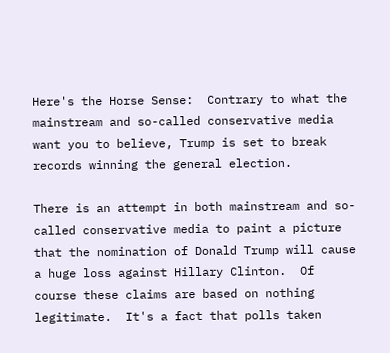Here's the Horse Sense:  Contrary to what the mainstream and so-called conservative media want you to believe, Trump is set to break records winning the general election.

There is an attempt in both mainstream and so-called conservative media to paint a picture that the nomination of Donald Trump will cause a huge loss against Hillary Clinton.  Of course these claims are based on nothing legitimate.  It's a fact that polls taken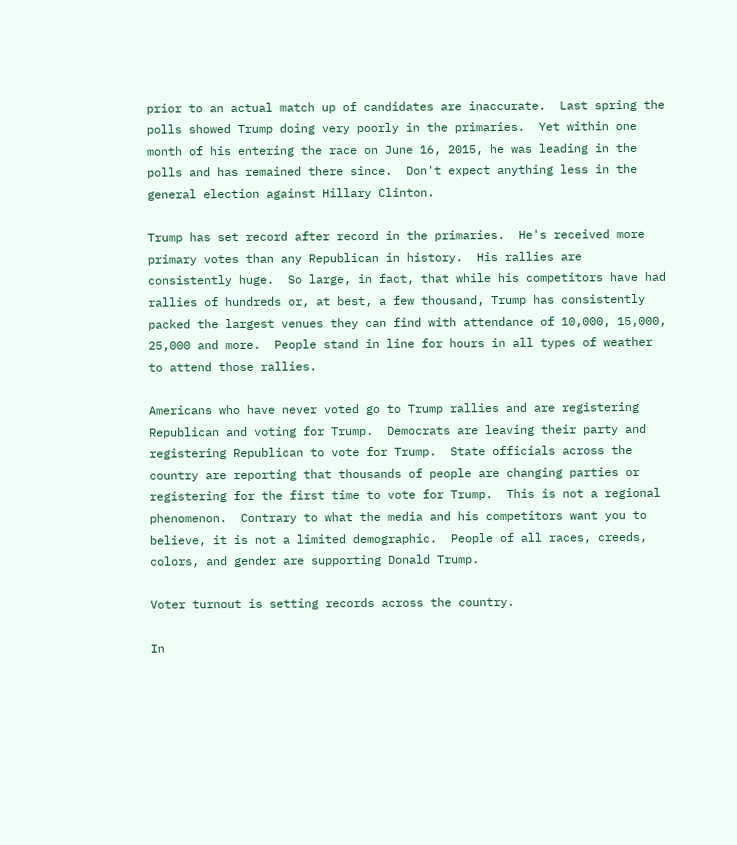prior to an actual match up of candidates are inaccurate.  Last spring the polls showed Trump doing very poorly in the primaries.  Yet within one month of his entering the race on June 16, 2015, he was leading in the polls and has remained there since.  Don't expect anything less in the general election against Hillary Clinton.

Trump has set record after record in the primaries.  He's received more primary votes than any Republican in history.  His rallies are consistently huge.  So large, in fact, that while his competitors have had rallies of hundreds or, at best, a few thousand, Trump has consistently packed the largest venues they can find with attendance of 10,000, 15,000, 25,000 and more.  People stand in line for hours in all types of weather to attend those rallies.

Americans who have never voted go to Trump rallies and are registering Republican and voting for Trump.  Democrats are leaving their party and registering Republican to vote for Trump.  State officials across the country are reporting that thousands of people are changing parties or registering for the first time to vote for Trump.  This is not a regional phenomenon.  Contrary to what the media and his competitors want you to believe, it is not a limited demographic.  People of all races, creeds, colors, and gender are supporting Donald Trump.

Voter turnout is setting records across the country.

In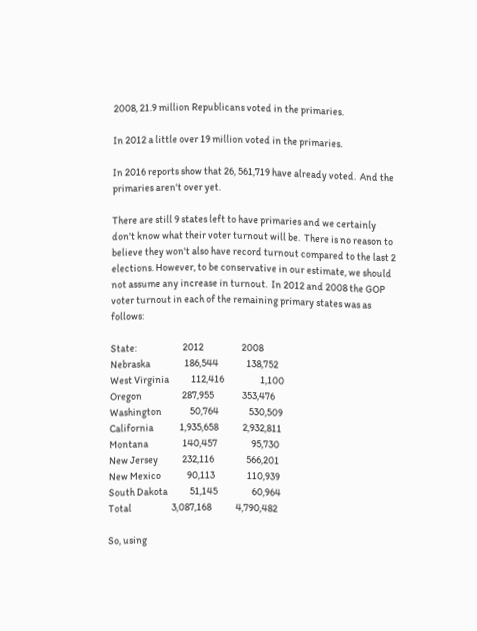2008, 21.9 million Republicans voted in the primaries.

In 2012 a little over 19 million voted in the primaries.

In 2016 reports show that 26, 561,719 have already voted.  And the primaries aren't over yet.

There are still 9 states left to have primaries and we certainly don't know what their voter turnout will be.  There is no reason to believe they won't also have record turnout compared to the last 2 elections. However, to be conservative in our estimate, we should not assume any increase in turnout.  In 2012 and 2008 the GOP voter turnout in each of the remaining primary states was as follows:

State:                       2012                   2008
Nebraska                 186,544              138,752
West Virginia           112,416                  1,100
Oregon                    287,955              353,476
Washington              50,764               530,509
California             1,935,658            2,932,811
Montana                 140,457                 95,730
New Jersey            232,116                566,201
New Mexico             90,113                110,939
South Dakota           51,145                 60,964
Total                    3,087,168            4,790,482

So, using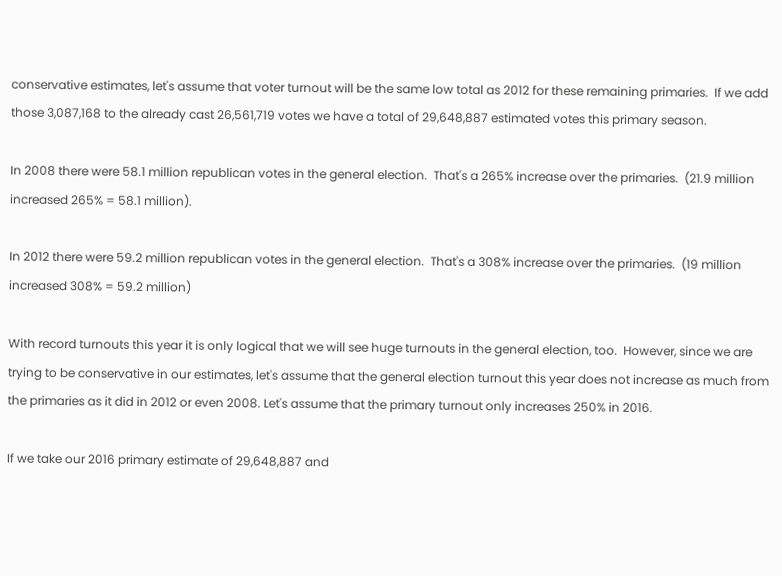conservative estimates, let's assume that voter turnout will be the same low total as 2012 for these remaining primaries.  If we add those 3,087,168 to the already cast 26,561,719 votes we have a total of 29,648,887 estimated votes this primary season.

In 2008 there were 58.1 million republican votes in the general election.  That's a 265% increase over the primaries.  (21.9 million increased 265% = 58.1 million).

In 2012 there were 59.2 million republican votes in the general election.  That's a 308% increase over the primaries.  (19 million increased 308% = 59.2 million)

With record turnouts this year it is only logical that we will see huge turnouts in the general election, too.  However, since we are trying to be conservative in our estimates, let's assume that the general election turnout this year does not increase as much from the primaries as it did in 2012 or even 2008. Let's assume that the primary turnout only increases 250% in 2016.

If we take our 2016 primary estimate of 29,648,887 and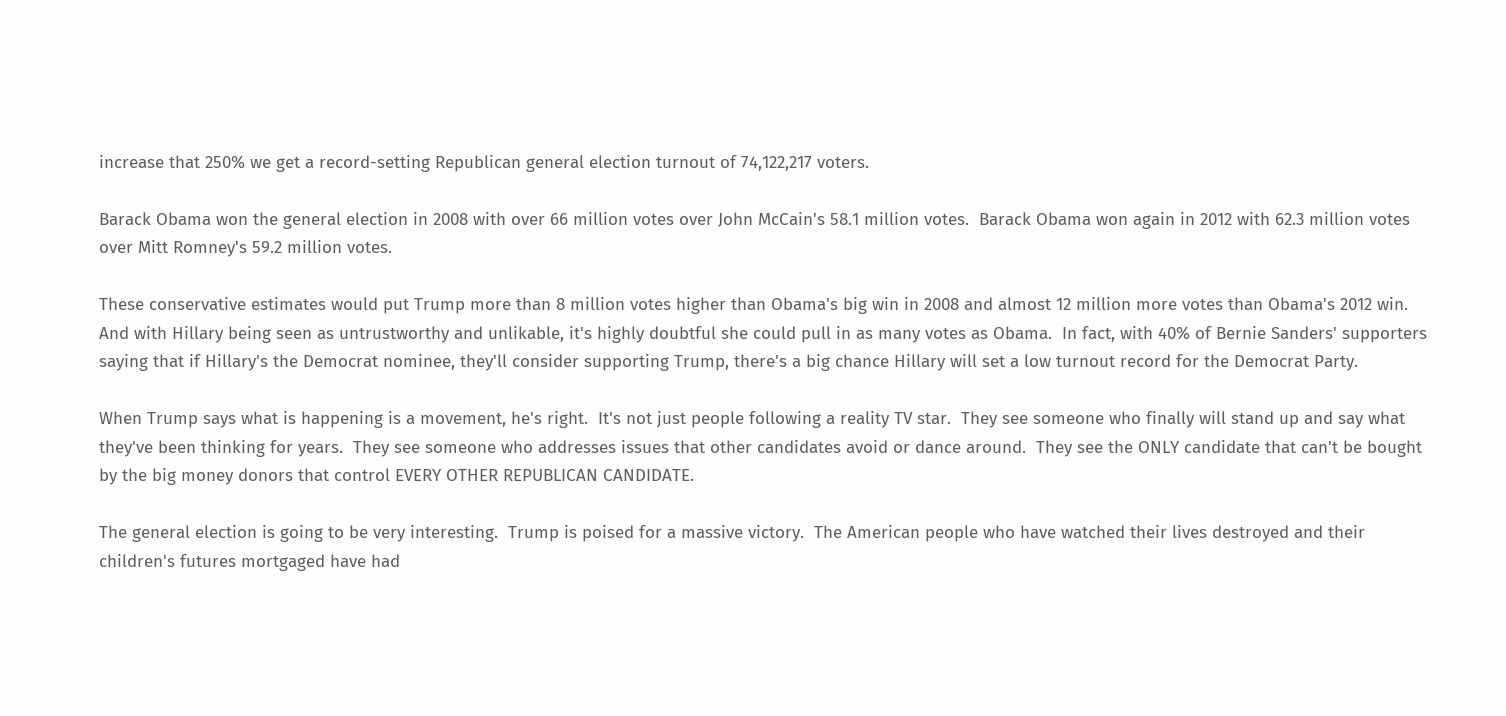increase that 250% we get a record-setting Republican general election turnout of 74,122,217 voters.

Barack Obama won the general election in 2008 with over 66 million votes over John McCain's 58.1 million votes.  Barack Obama won again in 2012 with 62.3 million votes over Mitt Romney's 59.2 million votes.

These conservative estimates would put Trump more than 8 million votes higher than Obama's big win in 2008 and almost 12 million more votes than Obama's 2012 win.  And with Hillary being seen as untrustworthy and unlikable, it's highly doubtful she could pull in as many votes as Obama.  In fact, with 40% of Bernie Sanders' supporters saying that if Hillary's the Democrat nominee, they'll consider supporting Trump, there's a big chance Hillary will set a low turnout record for the Democrat Party.

When Trump says what is happening is a movement, he's right.  It's not just people following a reality TV star.  They see someone who finally will stand up and say what they've been thinking for years.  They see someone who addresses issues that other candidates avoid or dance around.  They see the ONLY candidate that can't be bought by the big money donors that control EVERY OTHER REPUBLICAN CANDIDATE.

The general election is going to be very interesting.  Trump is poised for a massive victory.  The American people who have watched their lives destroyed and their children's futures mortgaged have had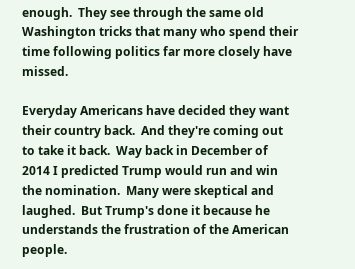enough.  They see through the same old Washington tricks that many who spend their time following politics far more closely have missed.

Everyday Americans have decided they want their country back.  And they're coming out to take it back.  Way back in December of 2014 I predicted Trump would run and win the nomination.  Many were skeptical and laughed.  But Trump's done it because he understands the frustration of the American people.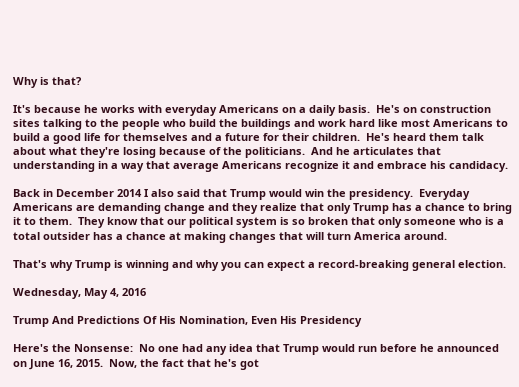Why is that?

It's because he works with everyday Americans on a daily basis.  He's on construction sites talking to the people who build the buildings and work hard like most Americans to build a good life for themselves and a future for their children.  He's heard them talk about what they're losing because of the politicians.  And he articulates that understanding in a way that average Americans recognize it and embrace his candidacy.

Back in December 2014 I also said that Trump would win the presidency.  Everyday Americans are demanding change and they realize that only Trump has a chance to bring it to them.  They know that our political system is so broken that only someone who is a total outsider has a chance at making changes that will turn America around.

That's why Trump is winning and why you can expect a record-breaking general election.

Wednesday, May 4, 2016

Trump And Predictions Of His Nomination, Even His Presidency

Here's the Nonsense:  No one had any idea that Trump would run before he announced on June 16, 2015.  Now, the fact that he's got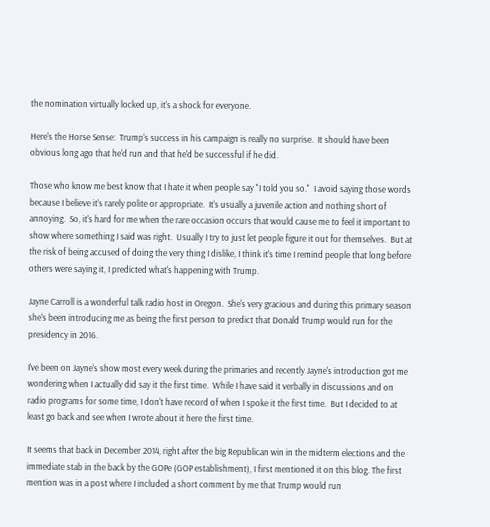the nomination virtually locked up, it's a shock for everyone.

Here's the Horse Sense:  Trump's success in his campaign is really no surprise.  It should have been obvious long ago that he'd run and that he'd be successful if he did.

Those who know me best know that I hate it when people say "I told you so."  I avoid saying those words because I believe it's rarely polite or appropriate.  It's usually a juvenile action and nothing short of annoying.  So, it's hard for me when the rare occasion occurs that would cause me to feel it important to show where something I said was right.  Usually I try to just let people figure it out for themselves.  But at the risk of being accused of doing the very thing I dislike, I think it's time I remind people that long before others were saying it, I predicted what's happening with Trump.

Jayne Carroll is a wonderful talk radio host in Oregon.  She's very gracious and during this primary season she's been introducing me as being the first person to predict that Donald Trump would run for the presidency in 2016.

I've been on Jayne's show most every week during the primaries and recently Jayne's introduction got me wondering when I actually did say it the first time.  While I have said it verbally in discussions and on radio programs for some time, I don't have record of when I spoke it the first time.  But I decided to at least go back and see when I wrote about it here the first time.

It seems that back in December 2014, right after the big Republican win in the midterm elections and the immediate stab in the back by the GOPe (GOP establishment), I first mentioned it on this blog. The first mention was in a post where I included a short comment by me that Trump would run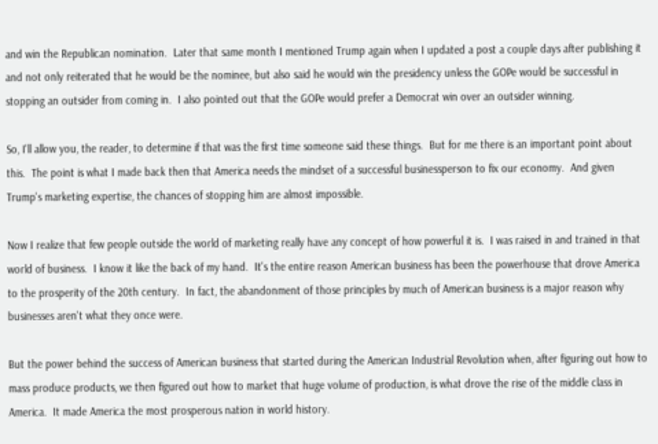and win the Republican nomination.  Later that same month I mentioned Trump again when I updated a post a couple days after publishing it and not only reiterated that he would be the nominee, but also said he would win the presidency unless the GOPe would be successful in stopping an outsider from coming in.  I also pointed out that the GOPe would prefer a Democrat win over an outsider winning.

So, I'll allow you, the reader, to determine if that was the first time someone said these things.  But for me there is an important point about this.  The point is what I made back then that America needs the mindset of a successful businessperson to fix our economy.  And given Trump's marketing expertise, the chances of stopping him are almost impossible.

Now I realize that few people outside the world of marketing really have any concept of how powerful it is.  I was raised in and trained in that world of business.  I know it like the back of my hand.  It's the entire reason American business has been the powerhouse that drove America to the prosperity of the 20th century.  In fact, the abandonment of those principles by much of American business is a major reason why businesses aren't what they once were.

But the power behind the success of American business that started during the American Industrial Revolution when, after figuring out how to mass produce products, we then figured out how to market that huge volume of production, is what drove the rise of the middle class in America.  It made America the most prosperous nation in world history.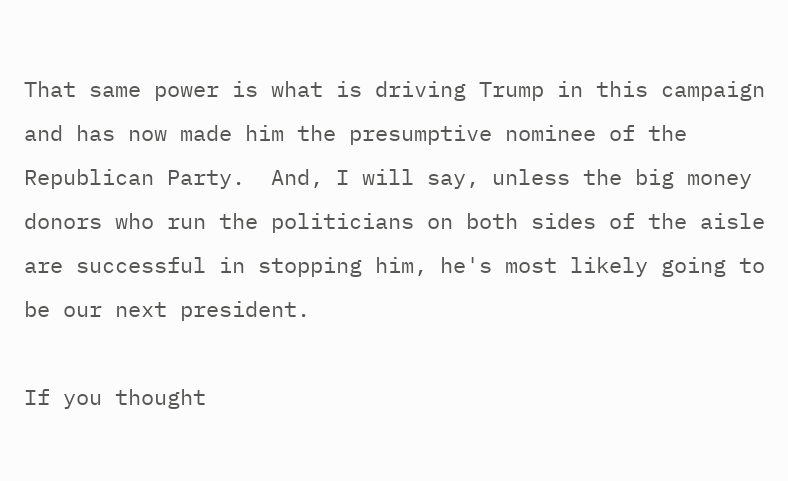That same power is what is driving Trump in this campaign and has now made him the presumptive nominee of the Republican Party.  And, I will say, unless the big money donors who run the politicians on both sides of the aisle are successful in stopping him, he's most likely going to be our next president.

If you thought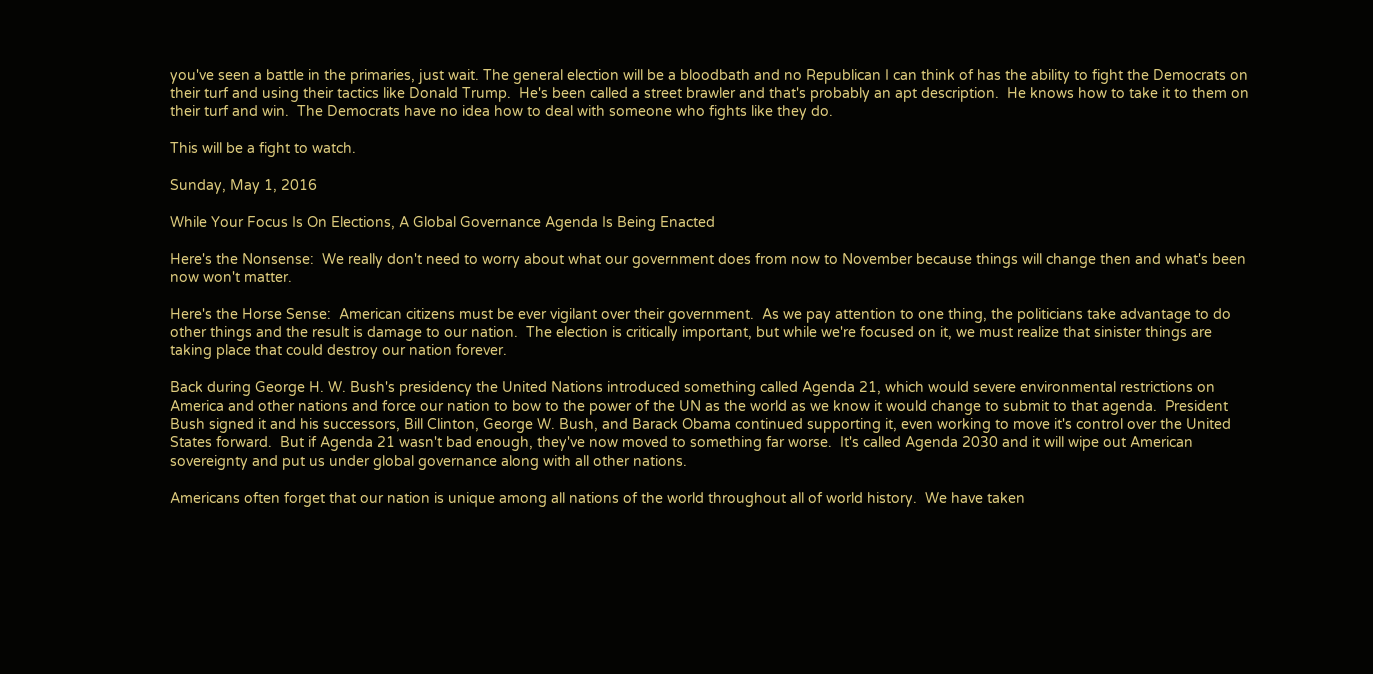you've seen a battle in the primaries, just wait. The general election will be a bloodbath and no Republican I can think of has the ability to fight the Democrats on their turf and using their tactics like Donald Trump.  He's been called a street brawler and that's probably an apt description.  He knows how to take it to them on their turf and win.  The Democrats have no idea how to deal with someone who fights like they do.

This will be a fight to watch.

Sunday, May 1, 2016

While Your Focus Is On Elections, A Global Governance Agenda Is Being Enacted

Here's the Nonsense:  We really don't need to worry about what our government does from now to November because things will change then and what's been now won't matter.

Here's the Horse Sense:  American citizens must be ever vigilant over their government.  As we pay attention to one thing, the politicians take advantage to do other things and the result is damage to our nation.  The election is critically important, but while we're focused on it, we must realize that sinister things are taking place that could destroy our nation forever.

Back during George H. W. Bush's presidency the United Nations introduced something called Agenda 21, which would severe environmental restrictions on America and other nations and force our nation to bow to the power of the UN as the world as we know it would change to submit to that agenda.  President Bush signed it and his successors, Bill Clinton, George W. Bush, and Barack Obama continued supporting it, even working to move it's control over the United States forward.  But if Agenda 21 wasn't bad enough, they've now moved to something far worse.  It's called Agenda 2030 and it will wipe out American sovereignty and put us under global governance along with all other nations.

Americans often forget that our nation is unique among all nations of the world throughout all of world history.  We have taken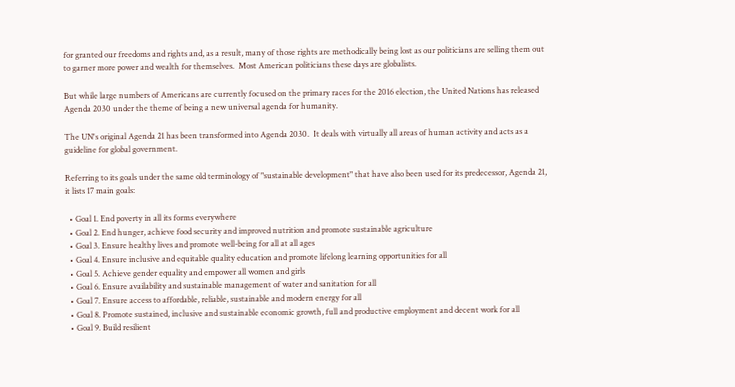for granted our freedoms and rights and, as a result, many of those rights are methodically being lost as our politicians are selling them out to garner more power and wealth for themselves.  Most American politicians these days are globalists.

But while large numbers of Americans are currently focused on the primary races for the 2016 election, the United Nations has released Agenda 2030 under the theme of being a new universal agenda for humanity.

The UN's original Agenda 21 has been transformed into Agenda 2030.  It deals with virtually all areas of human activity and acts as a guideline for global government.

Referring to its goals under the same old terminology of "sustainable development" that have also been used for its predecessor, Agenda 21, it lists 17 main goals:

  • Goal 1. End poverty in all its forms everywhere
  • Goal 2. End hunger, achieve food security and improved nutrition and promote sustainable agriculture
  • Goal 3. Ensure healthy lives and promote well-being for all at all ages
  • Goal 4. Ensure inclusive and equitable quality education and promote lifelong learning opportunities for all
  • Goal 5. Achieve gender equality and empower all women and girls
  • Goal 6. Ensure availability and sustainable management of water and sanitation for all
  • Goal 7. Ensure access to affordable, reliable, sustainable and modern energy for all
  • Goal 8. Promote sustained, inclusive and sustainable economic growth, full and productive employment and decent work for all
  • Goal 9. Build resilient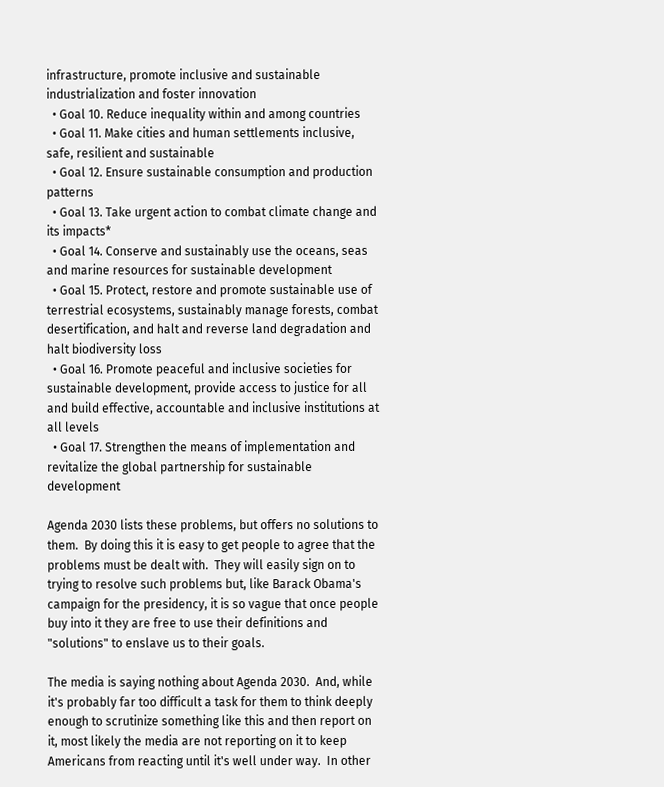infrastructure, promote inclusive and sustainable industrialization and foster innovation
  • Goal 10. Reduce inequality within and among countries
  • Goal 11. Make cities and human settlements inclusive, safe, resilient and sustainable
  • Goal 12. Ensure sustainable consumption and production patterns
  • Goal 13. Take urgent action to combat climate change and its impacts*
  • Goal 14. Conserve and sustainably use the oceans, seas and marine resources for sustainable development
  • Goal 15. Protect, restore and promote sustainable use of terrestrial ecosystems, sustainably manage forests, combat desertification, and halt and reverse land degradation and halt biodiversity loss
  • Goal 16. Promote peaceful and inclusive societies for sustainable development, provide access to justice for all and build effective, accountable and inclusive institutions at all levels
  • Goal 17. Strengthen the means of implementation and revitalize the global partnership for sustainable development

Agenda 2030 lists these problems, but offers no solutions to them.  By doing this it is easy to get people to agree that the problems must be dealt with.  They will easily sign on to trying to resolve such problems but, like Barack Obama's campaign for the presidency, it is so vague that once people buy into it they are free to use their definitions and "solutions" to enslave us to their goals.

The media is saying nothing about Agenda 2030.  And, while it's probably far too difficult a task for them to think deeply enough to scrutinize something like this and then report on it, most likely the media are not reporting on it to keep Americans from reacting until it's well under way.  In other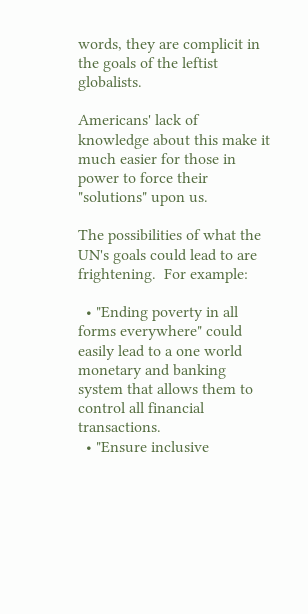words, they are complicit in the goals of the leftist globalists.

Americans' lack of knowledge about this make it much easier for those in power to force their "solutions" upon us.

The possibilities of what the UN's goals could lead to are frightening.  For example:

  • "Ending poverty in all forms everywhere" could easily lead to a one world monetary and banking system that allows them to control all financial transactions.
  • "Ensure inclusive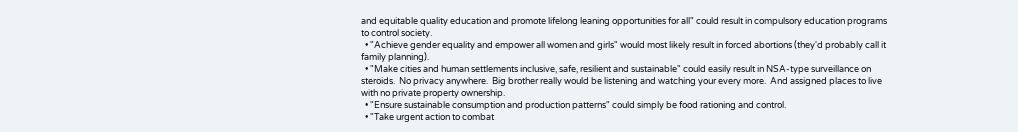and equitable quality education and promote lifelong leaning opportunities for all" could result in compulsory education programs to control society.
  • "Achieve gender equality and empower all women and girls" would most likely result in forced abortions (they'd probably call it family planning).
  • "Make cities and human settlements inclusive, safe, resilient and sustainable" could easily result in NSA-type surveillance on steroids.  No privacy anywhere.  Big brother really would be listening and watching your every more.  And assigned places to live with no private property ownership.
  • "Ensure sustainable consumption and production patterns" could simply be food rationing and control.
  • "Take urgent action to combat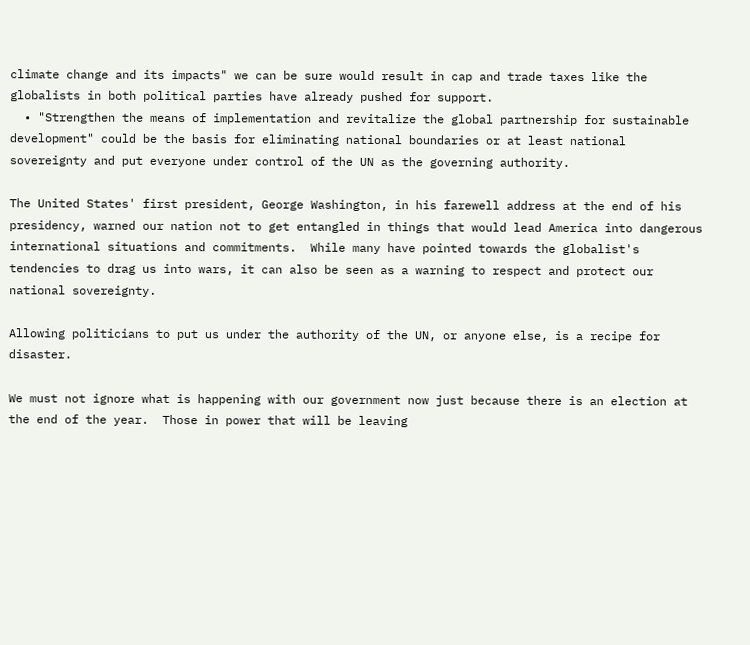climate change and its impacts" we can be sure would result in cap and trade taxes like the globalists in both political parties have already pushed for support.
  • "Strengthen the means of implementation and revitalize the global partnership for sustainable development" could be the basis for eliminating national boundaries or at least national sovereignty and put everyone under control of the UN as the governing authority.

The United States' first president, George Washington, in his farewell address at the end of his presidency, warned our nation not to get entangled in things that would lead America into dangerous international situations and commitments.  While many have pointed towards the globalist's tendencies to drag us into wars, it can also be seen as a warning to respect and protect our national sovereignty.

Allowing politicians to put us under the authority of the UN, or anyone else, is a recipe for disaster.

We must not ignore what is happening with our government now just because there is an election at the end of the year.  Those in power that will be leaving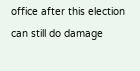office after this election can still do damage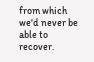from which we'd never be able to recover.